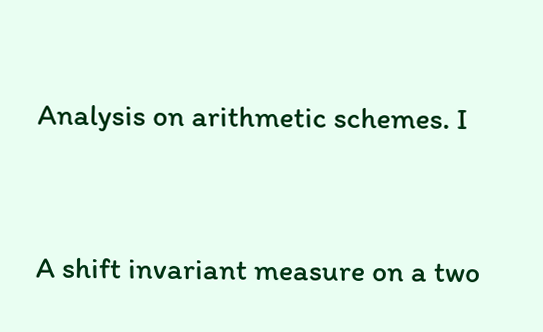Analysis on arithmetic schemes. I


A shift invariant measure on a two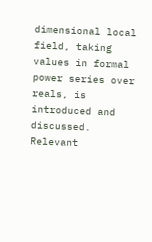dimensional local field, taking values in formal power series over reals, is introduced and discussed. Relevant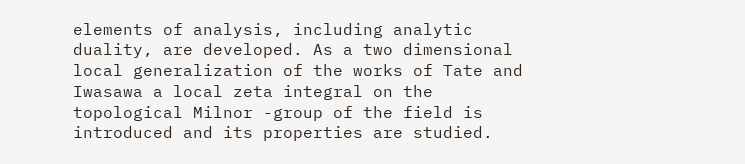elements of analysis, including analytic duality, are developed. As a two dimensional local generalization of the works of Tate and Iwasawa a local zeta integral on the topological Milnor -group of the field is introduced and its properties are studied.